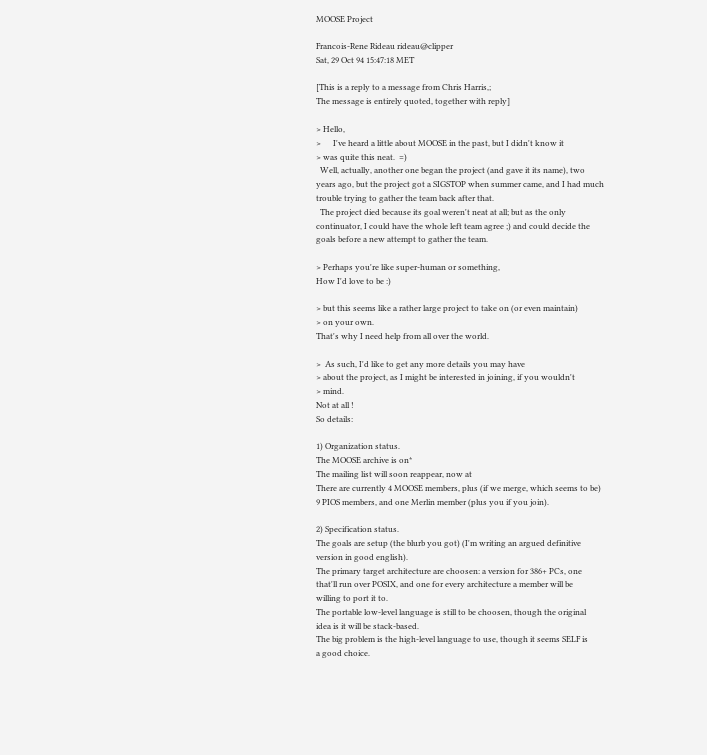MOOSE Project

Francois-Rene Rideau rideau@clipper
Sat, 29 Oct 94 15:47:18 MET

[This is a reply to a message from Chris Harris,;
The message is entirely quoted, together with reply]

> Hello,
>      I've heard a little about MOOSE in the past, but I didn't know it
> was quite this neat.  =)
  Well, actually, another one began the project (and gave it its name), two
years ago, but the project got a SIGSTOP when summer came, and I had much
trouble trying to gather the team back after that.
  The project died because its goal weren't neat at all; but as the only
continuator, I could have the whole left team agree ;) and could decide the
goals before a new attempt to gather the team.

> Perhaps you're like super-human or something,
How I'd love to be :)

> but this seems like a rather large project to take on (or even maintain)
> on your own.
That's why I need help from all over the world.

>  As such, I'd like to get any more details you may have
> about the project, as I might be interested in joining, if you wouldn't
> mind.
Not at all !
So details:

1) Organization status.
The MOOSE archive is on*
The mailing list will soon reappear, now at
There are currently 4 MOOSE members, plus (if we merge, which seems to be)
9 PIOS members, and one Merlin member (plus you if you join).

2) Specification status.
The goals are setup (the blurb you got) (I'm writing an argued definitive
version in good english).
The primary target architecture are choosen: a version for 386+ PCs, one
that'll run over POSIX, and one for every architecture a member will be
willing to port it to.
The portable low-level language is still to be choosen, though the original
idea is it will be stack-based.
The big problem is the high-level language to use, though it seems SELF is
a good choice.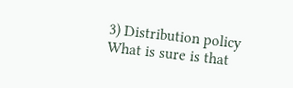3) Distribution policy
What is sure is that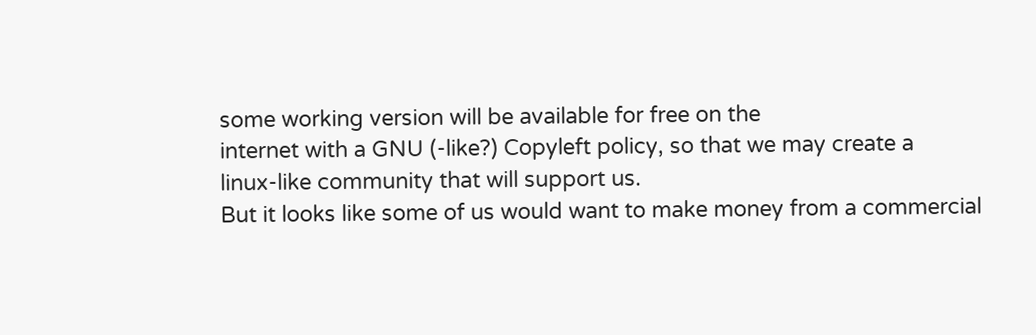some working version will be available for free on the
internet with a GNU (-like?) Copyleft policy, so that we may create a
linux-like community that will support us.
But it looks like some of us would want to make money from a commercial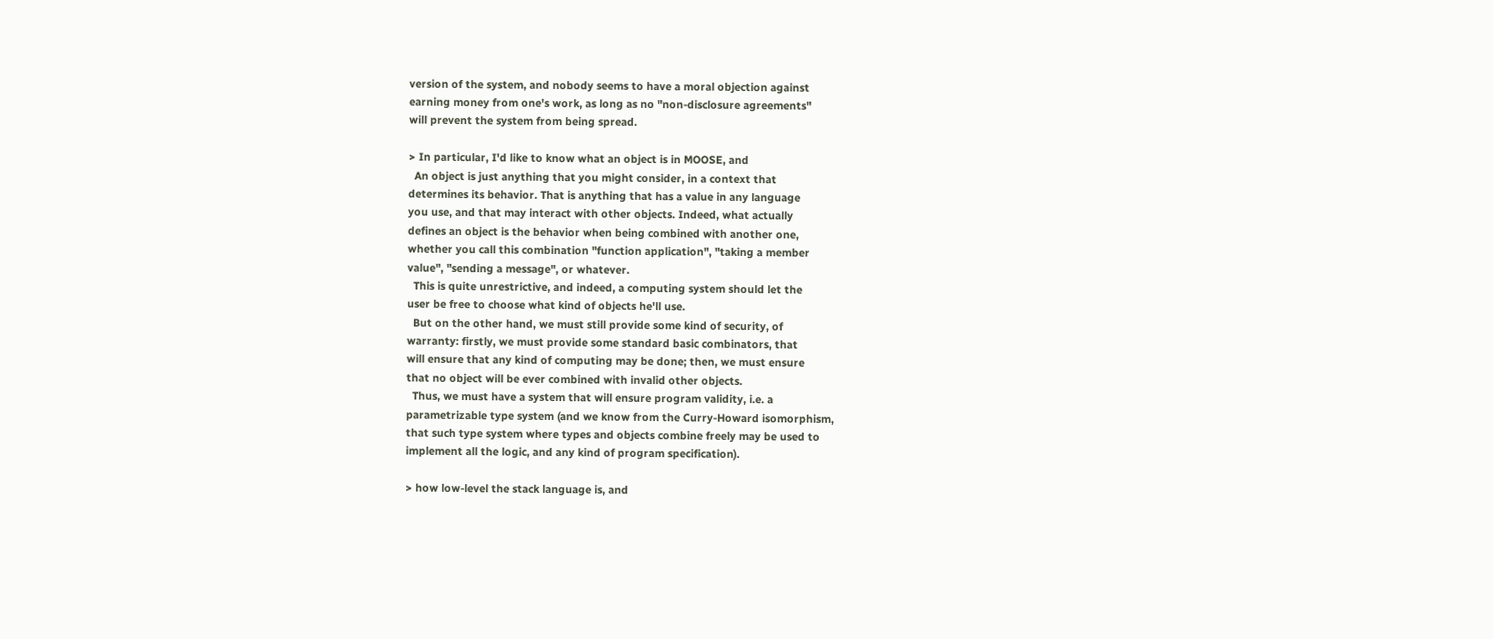version of the system, and nobody seems to have a moral objection against
earning money from one's work, as long as no "non-disclosure agreements"
will prevent the system from being spread.

> In particular, I'd like to know what an object is in MOOSE, and
  An object is just anything that you might consider, in a context that
determines its behavior. That is anything that has a value in any language
you use, and that may interact with other objects. Indeed, what actually
defines an object is the behavior when being combined with another one,
whether you call this combination "function application", "taking a member
value", "sending a message", or whatever.
  This is quite unrestrictive, and indeed, a computing system should let the
user be free to choose what kind of objects he'll use.
  But on the other hand, we must still provide some kind of security, of
warranty: firstly, we must provide some standard basic combinators, that
will ensure that any kind of computing may be done; then, we must ensure
that no object will be ever combined with invalid other objects.
  Thus, we must have a system that will ensure program validity, i.e. a
parametrizable type system (and we know from the Curry-Howard isomorphism,
that such type system where types and objects combine freely may be used to
implement all the logic, and any kind of program specification).

> how low-level the stack language is, and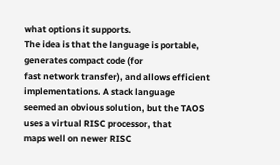what options it supports.
The idea is that the language is portable, generates compact code (for
fast network transfer), and allows efficient implementations. A stack language
seemed an obvious solution, but the TAOS uses a virtual RISC processor, that
maps well on newer RISC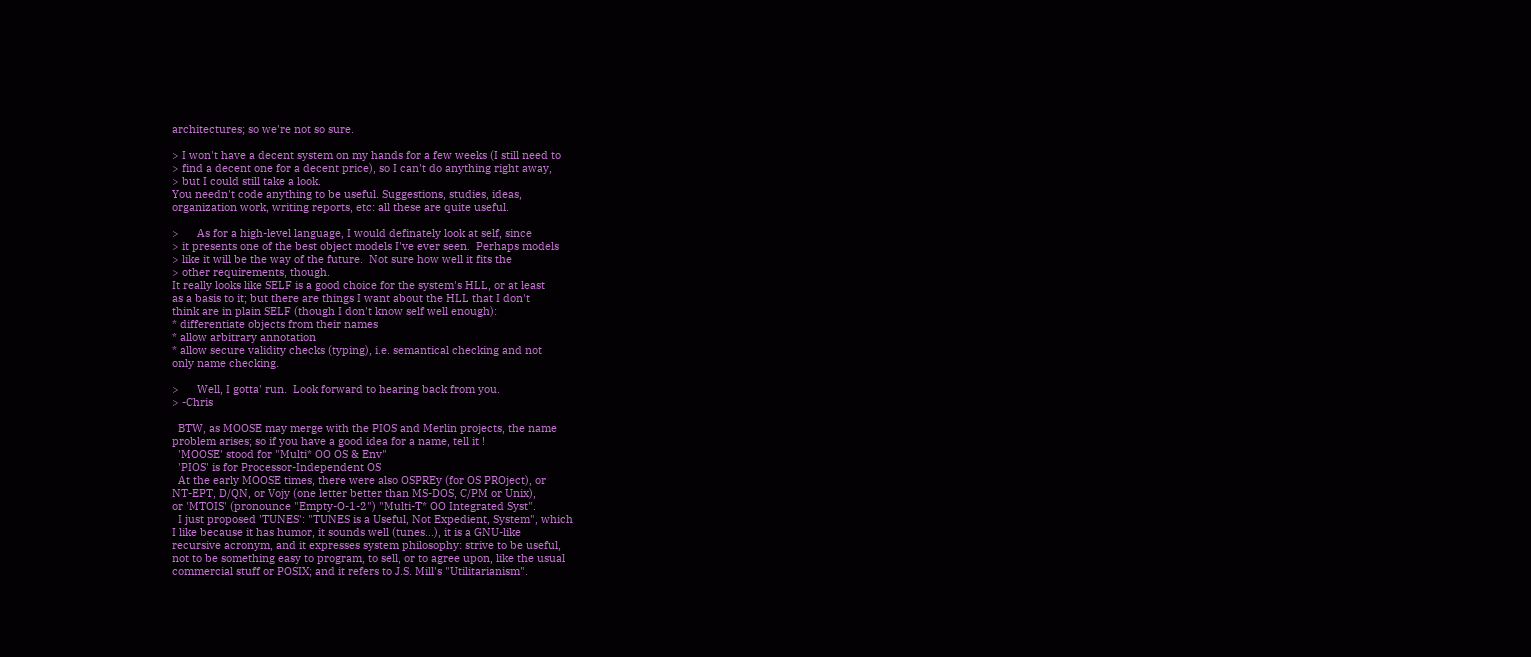architectures; so we're not so sure.

> I won't have a decent system on my hands for a few weeks (I still need to
> find a decent one for a decent price), so I can't do anything right away,
> but I could still take a look.
You needn't code anything to be useful. Suggestions, studies, ideas,
organization work, writing reports, etc: all these are quite useful.

>      As for a high-level language, I would definately look at self, since
> it presents one of the best object models I've ever seen.  Perhaps models
> like it will be the way of the future.  Not sure how well it fits the
> other requirements, though.
It really looks like SELF is a good choice for the system's HLL, or at least
as a basis to it; but there are things I want about the HLL that I don't
think are in plain SELF (though I don't know self well enough):
* differentiate objects from their names
* allow arbitrary annotation
* allow secure validity checks (typing), i.e. semantical checking and not
only name checking.

>      Well, I gotta' run.  Look forward to hearing back from you.
> -Chris

  BTW, as MOOSE may merge with the PIOS and Merlin projects, the name
problem arises; so if you have a good idea for a name, tell it !
  'MOOSE' stood for "Multi* OO OS & Env"
  'PIOS' is for Processor-Independent OS
  At the early MOOSE times, there were also OSPREy (for OS PROject), or
NT-EPT, D/QN, or Vojy (one letter better than MS-DOS, C/PM or Unix),
or 'MTOIS' (pronounce "Empty-O-1-2") "Multi-T* OO Integrated Syst".
  I just proposed 'TUNES': "TUNES is a Useful, Not Expedient, System", which
I like because it has humor, it sounds well (tunes...), it is a GNU-like
recursive acronym, and it expresses system philosophy: strive to be useful,
not to be something easy to program, to sell, or to agree upon, like the usual
commercial stuff or POSIX; and it refers to J.S. Mill's "Utilitarianism".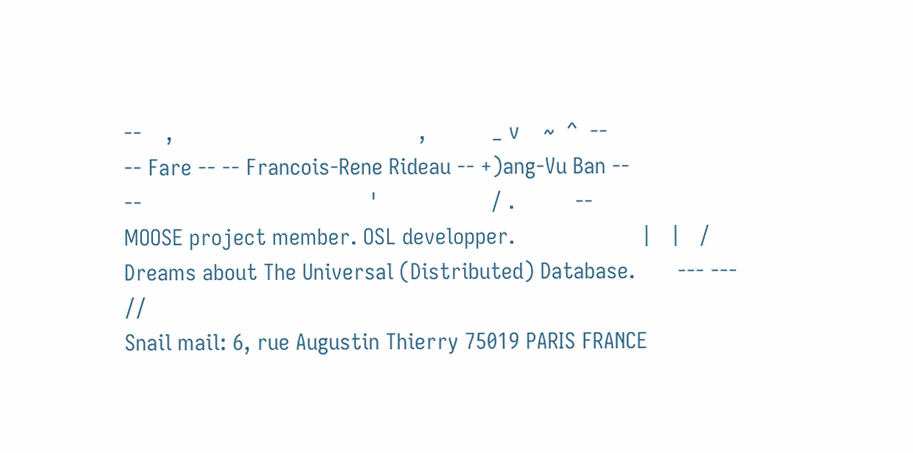--    ,                                         ,           _ v    ~  ^  --
-- Fare -- -- Francois-Rene Rideau -- +)ang-Vu Ban --
--                                      '                   / .          --
MOOSE project member. OSL developper.                     |   |   /
Dreams about The Universal (Distributed) Database.       --- --- //
Snail mail: 6, rue Augustin Thierry 75019 PARIS FRANCE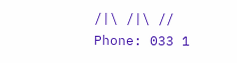/|\ /|\ //
Phone: 033 1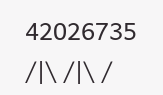42026735                                    /|\ /|\ /